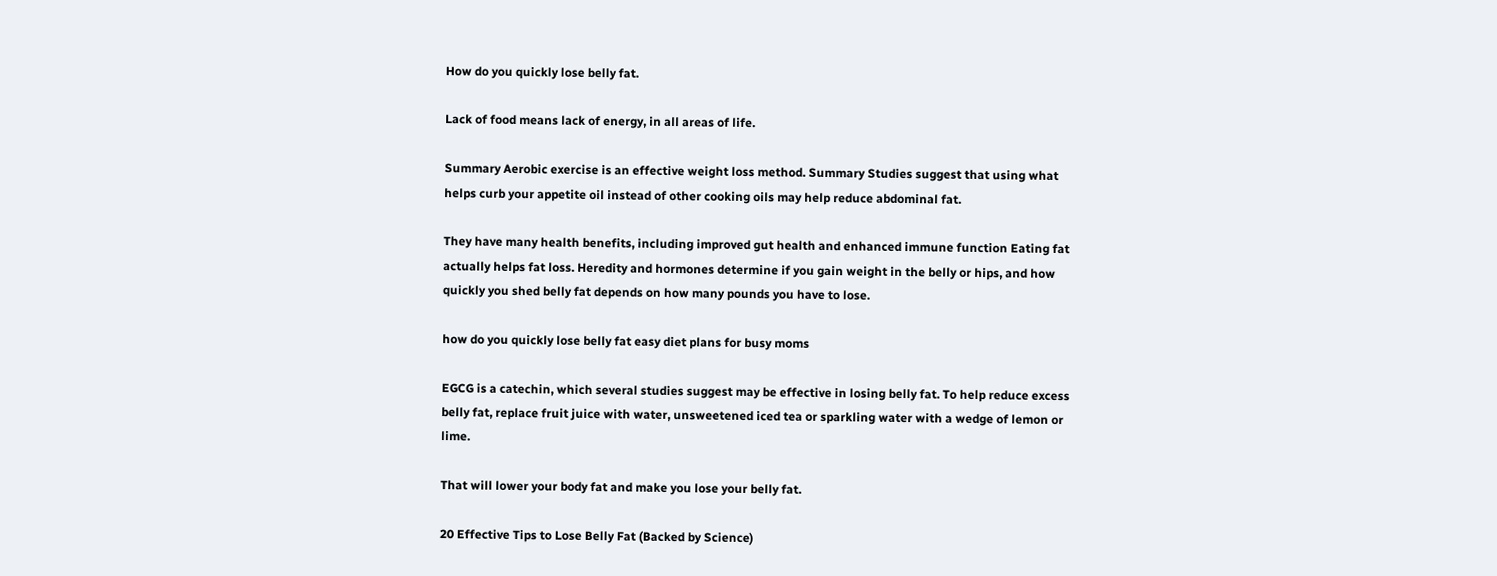How do you quickly lose belly fat.

Lack of food means lack of energy, in all areas of life.

Summary Aerobic exercise is an effective weight loss method. Summary Studies suggest that using what helps curb your appetite oil instead of other cooking oils may help reduce abdominal fat.

They have many health benefits, including improved gut health and enhanced immune function Eating fat actually helps fat loss. Heredity and hormones determine if you gain weight in the belly or hips, and how quickly you shed belly fat depends on how many pounds you have to lose.

how do you quickly lose belly fat easy diet plans for busy moms

EGCG is a catechin, which several studies suggest may be effective in losing belly fat. To help reduce excess belly fat, replace fruit juice with water, unsweetened iced tea or sparkling water with a wedge of lemon or lime.

That will lower your body fat and make you lose your belly fat.

20 Effective Tips to Lose Belly Fat (Backed by Science)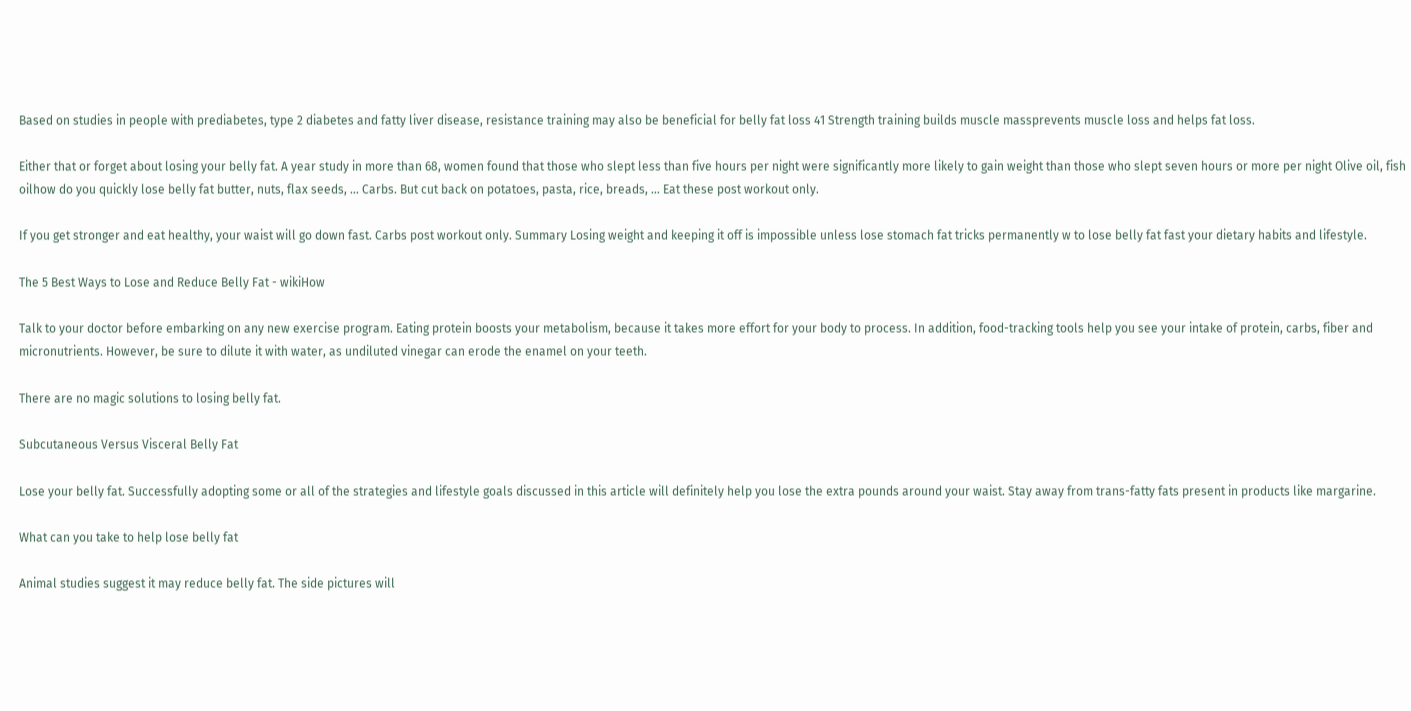Based on studies in people with prediabetes, type 2 diabetes and fatty liver disease, resistance training may also be beneficial for belly fat loss 41 Strength training builds muscle massprevents muscle loss and helps fat loss.

Either that or forget about losing your belly fat. A year study in more than 68, women found that those who slept less than five hours per night were significantly more likely to gain weight than those who slept seven hours or more per night Olive oil, fish oilhow do you quickly lose belly fat butter, nuts, flax seeds, … Carbs. But cut back on potatoes, pasta, rice, breads, … Eat these post workout only.

If you get stronger and eat healthy, your waist will go down fast. Carbs post workout only. Summary Losing weight and keeping it off is impossible unless lose stomach fat tricks permanently w to lose belly fat fast your dietary habits and lifestyle.

The 5 Best Ways to Lose and Reduce Belly Fat - wikiHow

Talk to your doctor before embarking on any new exercise program. Eating protein boosts your metabolism, because it takes more effort for your body to process. In addition, food-tracking tools help you see your intake of protein, carbs, fiber and micronutrients. However, be sure to dilute it with water, as undiluted vinegar can erode the enamel on your teeth.

There are no magic solutions to losing belly fat.

Subcutaneous Versus Visceral Belly Fat

Lose your belly fat. Successfully adopting some or all of the strategies and lifestyle goals discussed in this article will definitely help you lose the extra pounds around your waist. Stay away from trans-fatty fats present in products like margarine.

What can you take to help lose belly fat

Animal studies suggest it may reduce belly fat. The side pictures will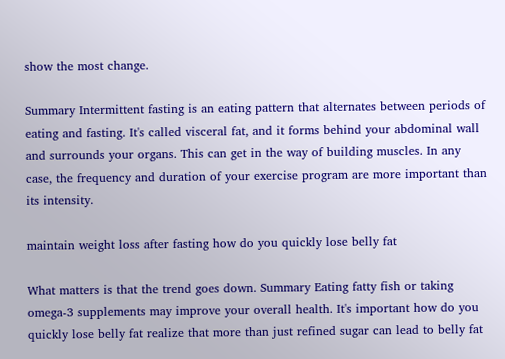show the most change.

Summary Intermittent fasting is an eating pattern that alternates between periods of eating and fasting. It's called visceral fat, and it forms behind your abdominal wall and surrounds your organs. This can get in the way of building muscles. In any case, the frequency and duration of your exercise program are more important than its intensity.

maintain weight loss after fasting how do you quickly lose belly fat

What matters is that the trend goes down. Summary Eating fatty fish or taking omega-3 supplements may improve your overall health. It's important how do you quickly lose belly fat realize that more than just refined sugar can lead to belly fat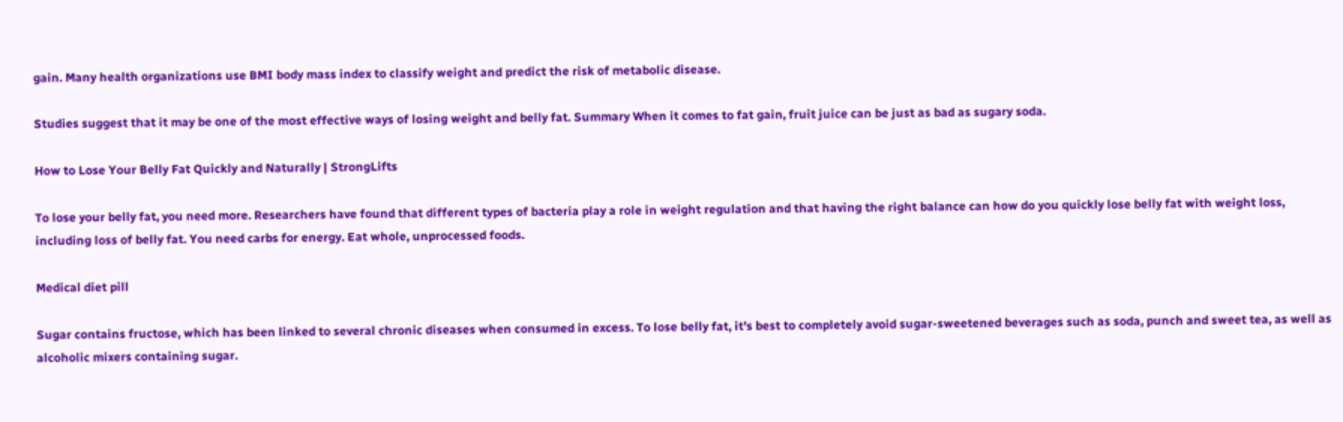gain. Many health organizations use BMI body mass index to classify weight and predict the risk of metabolic disease.

Studies suggest that it may be one of the most effective ways of losing weight and belly fat. Summary When it comes to fat gain, fruit juice can be just as bad as sugary soda.

How to Lose Your Belly Fat Quickly and Naturally | StrongLifts

To lose your belly fat, you need more. Researchers have found that different types of bacteria play a role in weight regulation and that having the right balance can how do you quickly lose belly fat with weight loss, including loss of belly fat. You need carbs for energy. Eat whole, unprocessed foods.

Medical diet pill

Sugar contains fructose, which has been linked to several chronic diseases when consumed in excess. To lose belly fat, it's best to completely avoid sugar-sweetened beverages such as soda, punch and sweet tea, as well as alcoholic mixers containing sugar.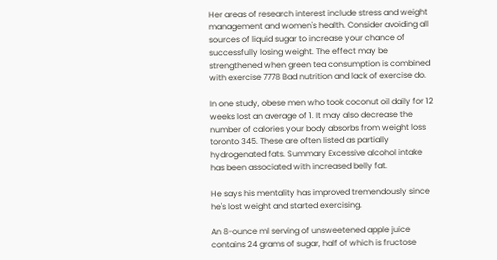Her areas of research interest include stress and weight management and women's health. Consider avoiding all sources of liquid sugar to increase your chance of successfully losing weight. The effect may be strengthened when green tea consumption is combined with exercise 7778 Bad nutrition and lack of exercise do.

In one study, obese men who took coconut oil daily for 12 weeks lost an average of 1. It may also decrease the number of calories your body absorbs from weight loss toronto 345. These are often listed as partially hydrogenated fats. Summary Excessive alcohol intake has been associated with increased belly fat.

He says his mentality has improved tremendously since he's lost weight and started exercising.

An 8-ounce ml serving of unsweetened apple juice contains 24 grams of sugar, half of which is fructose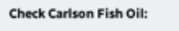Check Carlson Fish Oil: